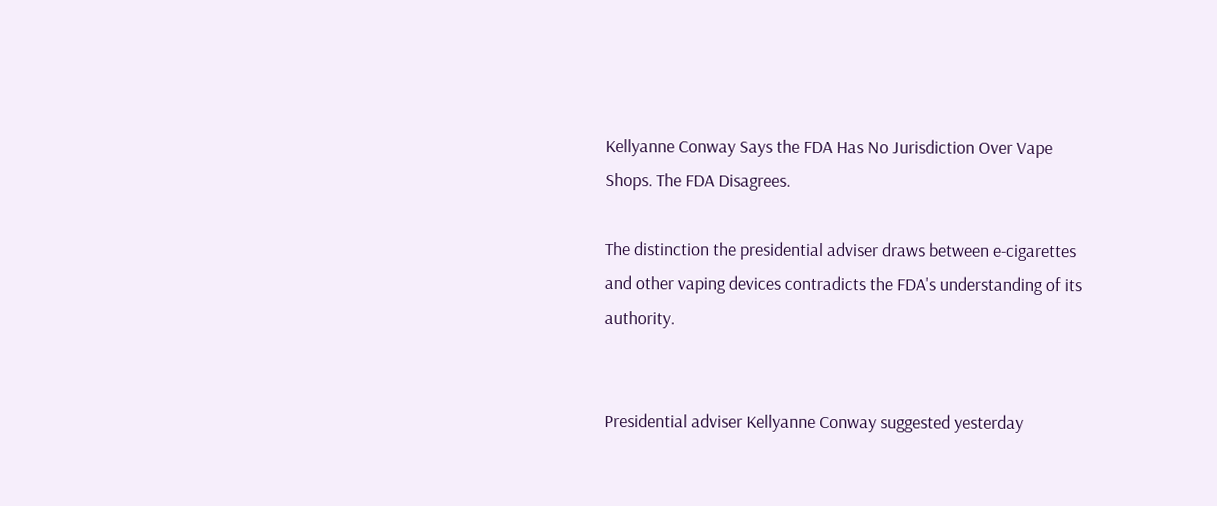Kellyanne Conway Says the FDA Has No Jurisdiction Over Vape Shops. The FDA Disagrees.

The distinction the presidential adviser draws between e-cigarettes and other vaping devices contradicts the FDA's understanding of its authority.


Presidential adviser Kellyanne Conway suggested yesterday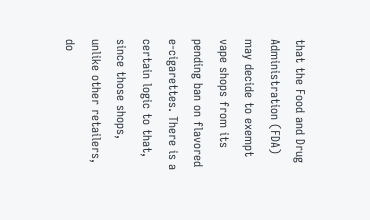that the Food and Drug Administration (FDA) may decide to exempt vape shops from its pending ban on flavored e-cigarettes. There is a certain logic to that, since those shops, unlike other retailers, do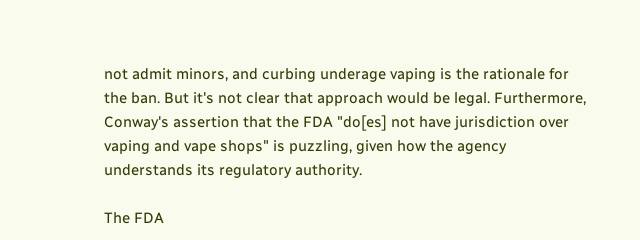not admit minors, and curbing underage vaping is the rationale for the ban. But it's not clear that approach would be legal. Furthermore, Conway's assertion that the FDA "do[es] not have jurisdiction over vaping and vape shops" is puzzling, given how the agency understands its regulatory authority.

The FDA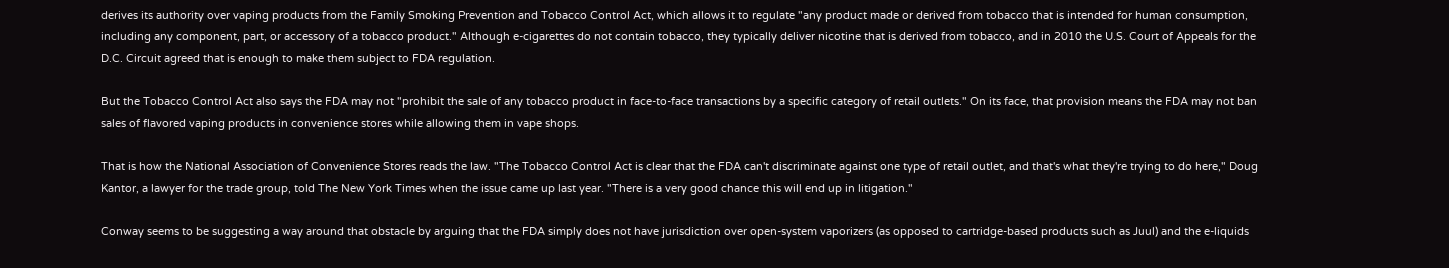derives its authority over vaping products from the Family Smoking Prevention and Tobacco Control Act, which allows it to regulate "any product made or derived from tobacco that is intended for human consumption, including any component, part, or accessory of a tobacco product." Although e-cigarettes do not contain tobacco, they typically deliver nicotine that is derived from tobacco, and in 2010 the U.S. Court of Appeals for the D.C. Circuit agreed that is enough to make them subject to FDA regulation.

But the Tobacco Control Act also says the FDA may not "prohibit the sale of any tobacco product in face-to-face transactions by a specific category of retail outlets." On its face, that provision means the FDA may not ban sales of flavored vaping products in convenience stores while allowing them in vape shops.

That is how the National Association of Convenience Stores reads the law. "The Tobacco Control Act is clear that the FDA can't discriminate against one type of retail outlet, and that's what they're trying to do here," Doug Kantor, a lawyer for the trade group, told The New York Times when the issue came up last year. "There is a very good chance this will end up in litigation."

Conway seems to be suggesting a way around that obstacle by arguing that the FDA simply does not have jurisdiction over open-system vaporizers (as opposed to cartridge-based products such as Juul) and the e-liquids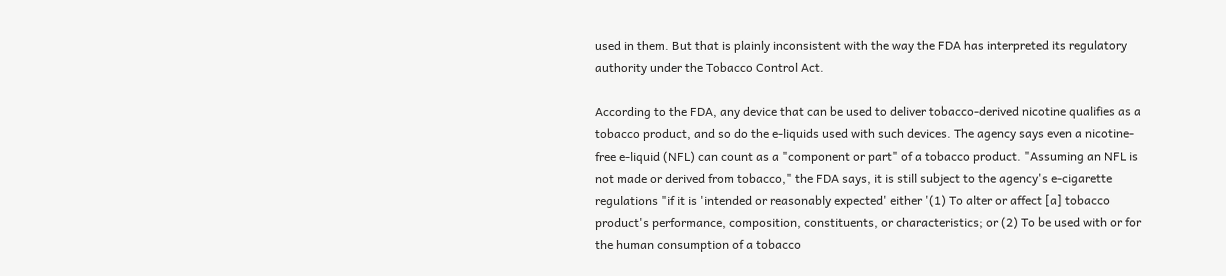used in them. But that is plainly inconsistent with the way the FDA has interpreted its regulatory authority under the Tobacco Control Act.

According to the FDA, any device that can be used to deliver tobacco-derived nicotine qualifies as a tobacco product, and so do the e-liquids used with such devices. The agency says even a nicotine-free e-liquid (NFL) can count as a "component or part" of a tobacco product. "Assuming an NFL is not made or derived from tobacco," the FDA says, it is still subject to the agency's e-cigarette regulations "if it is 'intended or reasonably expected' either '(1) To alter or affect [a] tobacco product's performance, composition, constituents, or characteristics; or (2) To be used with or for the human consumption of a tobacco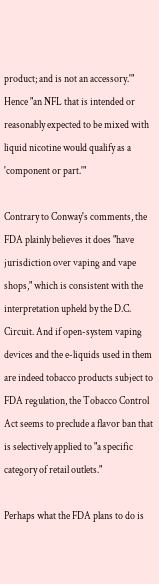product; and is not an accessory.'" Hence "an NFL that is intended or reasonably expected to be mixed with liquid nicotine would qualify as a 'component or part.'"

Contrary to Conway's comments, the FDA plainly believes it does "have jurisdiction over vaping and vape shops," which is consistent with the interpretation upheld by the D.C. Circuit. And if open-system vaping devices and the e-liquids used in them are indeed tobacco products subject to FDA regulation, the Tobacco Control Act seems to preclude a flavor ban that is selectively applied to "a specific category of retail outlets."

Perhaps what the FDA plans to do is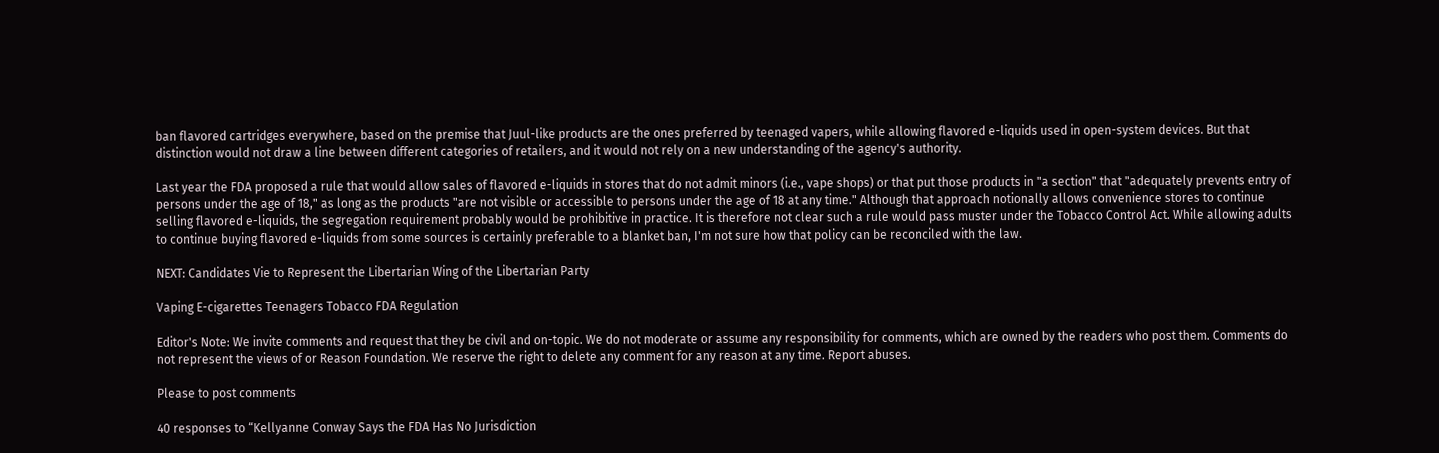ban flavored cartridges everywhere, based on the premise that Juul-like products are the ones preferred by teenaged vapers, while allowing flavored e-liquids used in open-system devices. But that distinction would not draw a line between different categories of retailers, and it would not rely on a new understanding of the agency's authority.

Last year the FDA proposed a rule that would allow sales of flavored e-liquids in stores that do not admit minors (i.e., vape shops) or that put those products in "a section" that "adequately prevents entry of persons under the age of 18," as long as the products "are not visible or accessible to persons under the age of 18 at any time." Although that approach notionally allows convenience stores to continue selling flavored e-liquids, the segregation requirement probably would be prohibitive in practice. It is therefore not clear such a rule would pass muster under the Tobacco Control Act. While allowing adults to continue buying flavored e-liquids from some sources is certainly preferable to a blanket ban, I'm not sure how that policy can be reconciled with the law.

NEXT: Candidates Vie to Represent the Libertarian Wing of the Libertarian Party

Vaping E-cigarettes Teenagers Tobacco FDA Regulation

Editor's Note: We invite comments and request that they be civil and on-topic. We do not moderate or assume any responsibility for comments, which are owned by the readers who post them. Comments do not represent the views of or Reason Foundation. We reserve the right to delete any comment for any reason at any time. Report abuses.

Please to post comments

40 responses to “Kellyanne Conway Says the FDA Has No Jurisdiction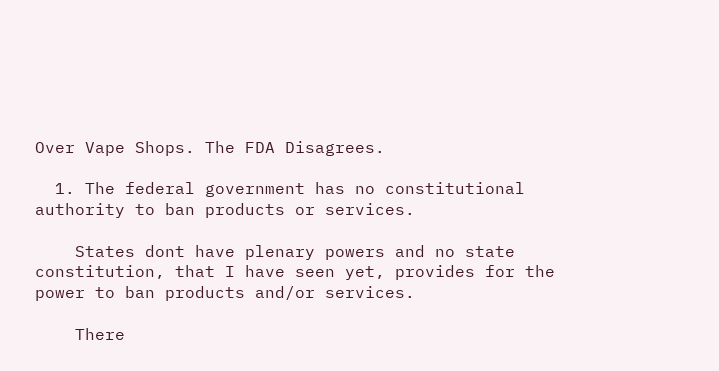Over Vape Shops. The FDA Disagrees.

  1. The federal government has no constitutional authority to ban products or services.

    States dont have plenary powers and no state constitution, that I have seen yet, provides for the power to ban products and/or services.

    There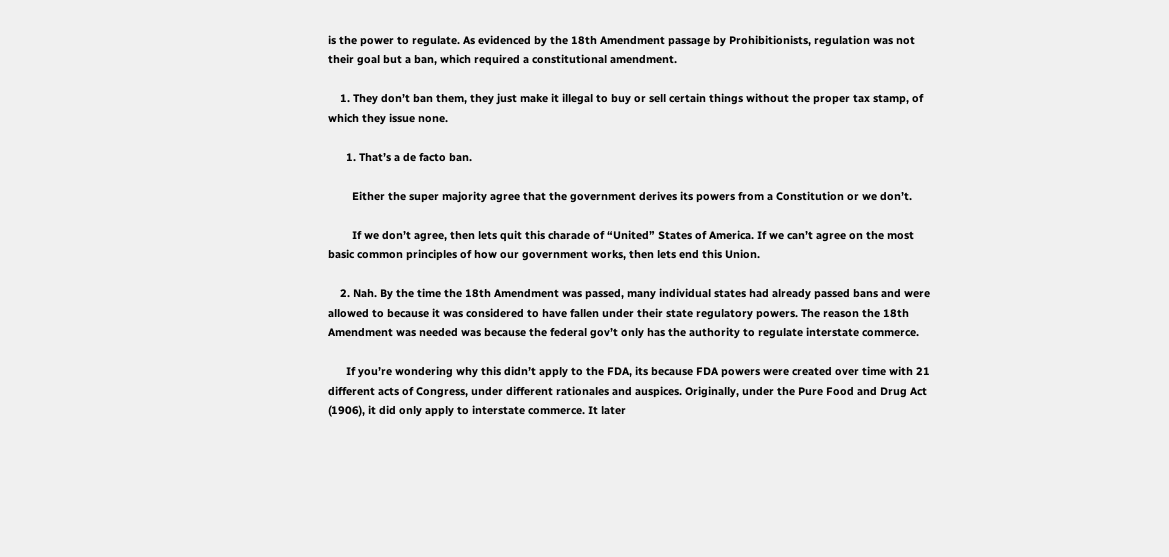is the power to regulate. As evidenced by the 18th Amendment passage by Prohibitionists, regulation was not their goal but a ban, which required a constitutional amendment.

    1. They don’t ban them, they just make it illegal to buy or sell certain things without the proper tax stamp, of which they issue none.

      1. That’s a de facto ban.

        Either the super majority agree that the government derives its powers from a Constitution or we don’t.

        If we don’t agree, then lets quit this charade of “United” States of America. If we can’t agree on the most basic common principles of how our government works, then lets end this Union.

    2. Nah. By the time the 18th Amendment was passed, many individual states had already passed bans and were allowed to because it was considered to have fallen under their state regulatory powers. The reason the 18th Amendment was needed was because the federal gov’t only has the authority to regulate interstate commerce.

      If you’re wondering why this didn’t apply to the FDA, its because FDA powers were created over time with 21 different acts of Congress, under different rationales and auspices. Originally, under the Pure Food and Drug Act (1906), it did only apply to interstate commerce. It later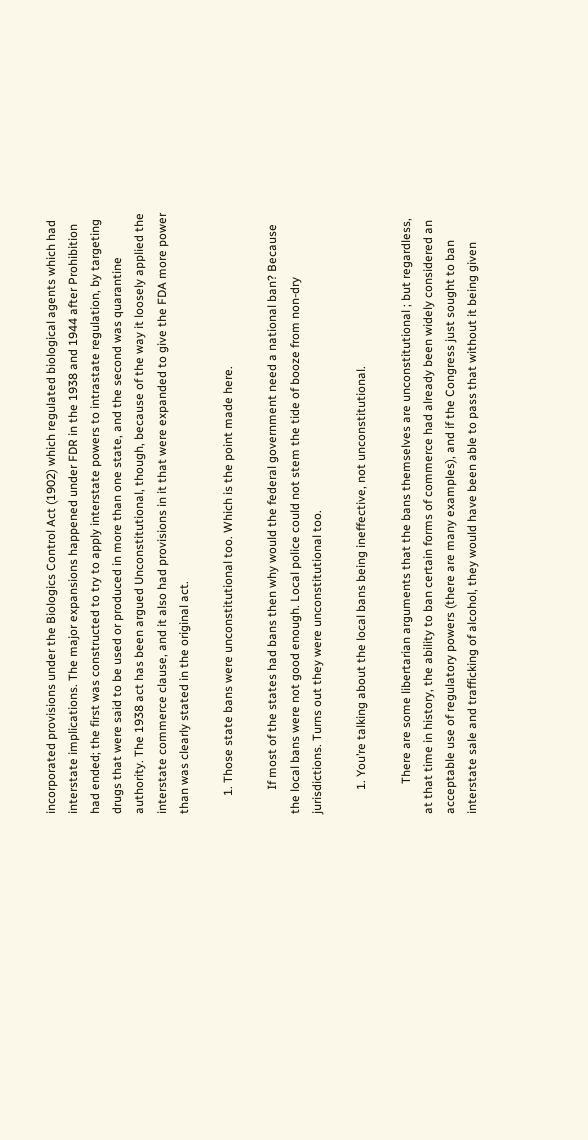incorporated provisions under the Biologics Control Act (1902) which regulated biological agents which had interstate implications. The major expansions happened under FDR in the 1938 and 1944 after Prohibition had ended; the first was constructed to try to apply interstate powers to intrastate regulation, by targeting drugs that were said to be used or produced in more than one state, and the second was quarantine authority. The 1938 act has been argued Unconstitutional, though, because of the way it loosely applied the interstate commerce clause, and it also had provisions in it that were expanded to give the FDA more power than was clearly stated in the original act.

      1. Those state bans were unconstitutional too. Which is the point made here.

        If most of the states had bans then why would the federal government need a national ban? Because the local bans were not good enough. Local police could not stem the tide of booze from non-dry jurisdictions. Turns out they were unconstitutional too.

        1. You’re talking about the local bans being ineffective, not unconstitutional.

          There are some libertarian arguments that the bans themselves are unconstitutional ; but regardless, at that time in history, the ability to ban certain forms of commerce had already been widely considered an acceptable use of regulatory powers (there are many examples), and if the Congress just sought to ban interstate sale and trafficking of alcohol, they would have been able to pass that without it being given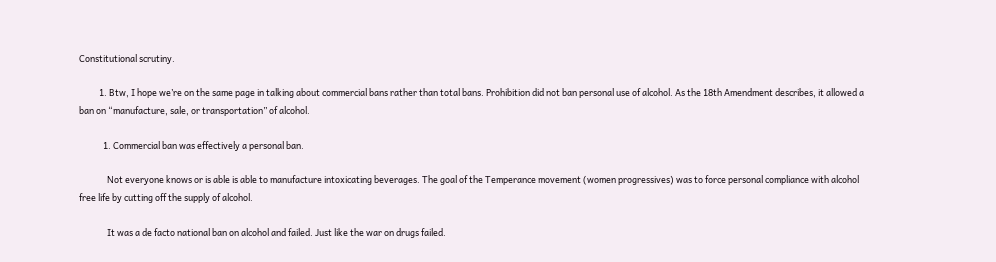Constitutional scrutiny.

          1. Btw, I hope we’re on the same page in talking about commercial bans rather than total bans. Prohibition did not ban personal use of alcohol. As the 18th Amendment describes, it allowed a ban on “manufacture, sale, or transportation” of alcohol.

            1. Commercial ban was effectively a personal ban.

              Not everyone knows or is able is able to manufacture intoxicating beverages. The goal of the Temperance movement (women progressives) was to force personal compliance with alcohol free life by cutting off the supply of alcohol.

              It was a de facto national ban on alcohol and failed. Just like the war on drugs failed.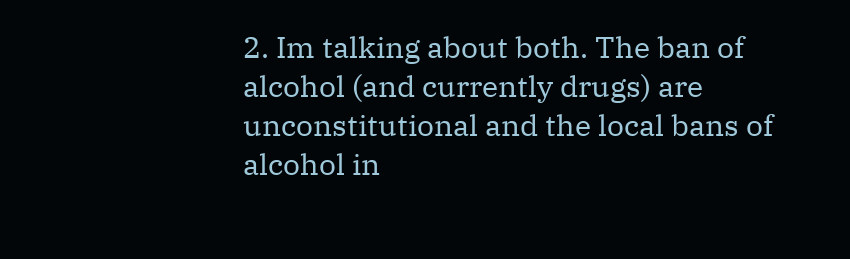2. Im talking about both. The ban of alcohol (and currently drugs) are unconstitutional and the local bans of alcohol in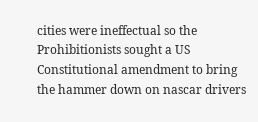cities were ineffectual so the Prohibitionists sought a US Constitutional amendment to bring the hammer down on nascar drivers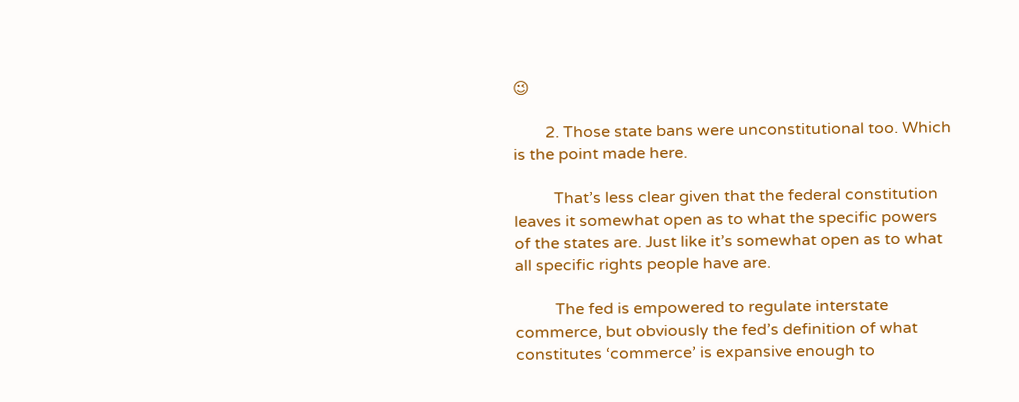😉

        2. Those state bans were unconstitutional too. Which is the point made here.

          That’s less clear given that the federal constitution leaves it somewhat open as to what the specific powers of the states are. Just like it’s somewhat open as to what all specific rights people have are.

          The fed is empowered to regulate interstate commerce, but obviously the fed’s definition of what constitutes ‘commerce’ is expansive enough to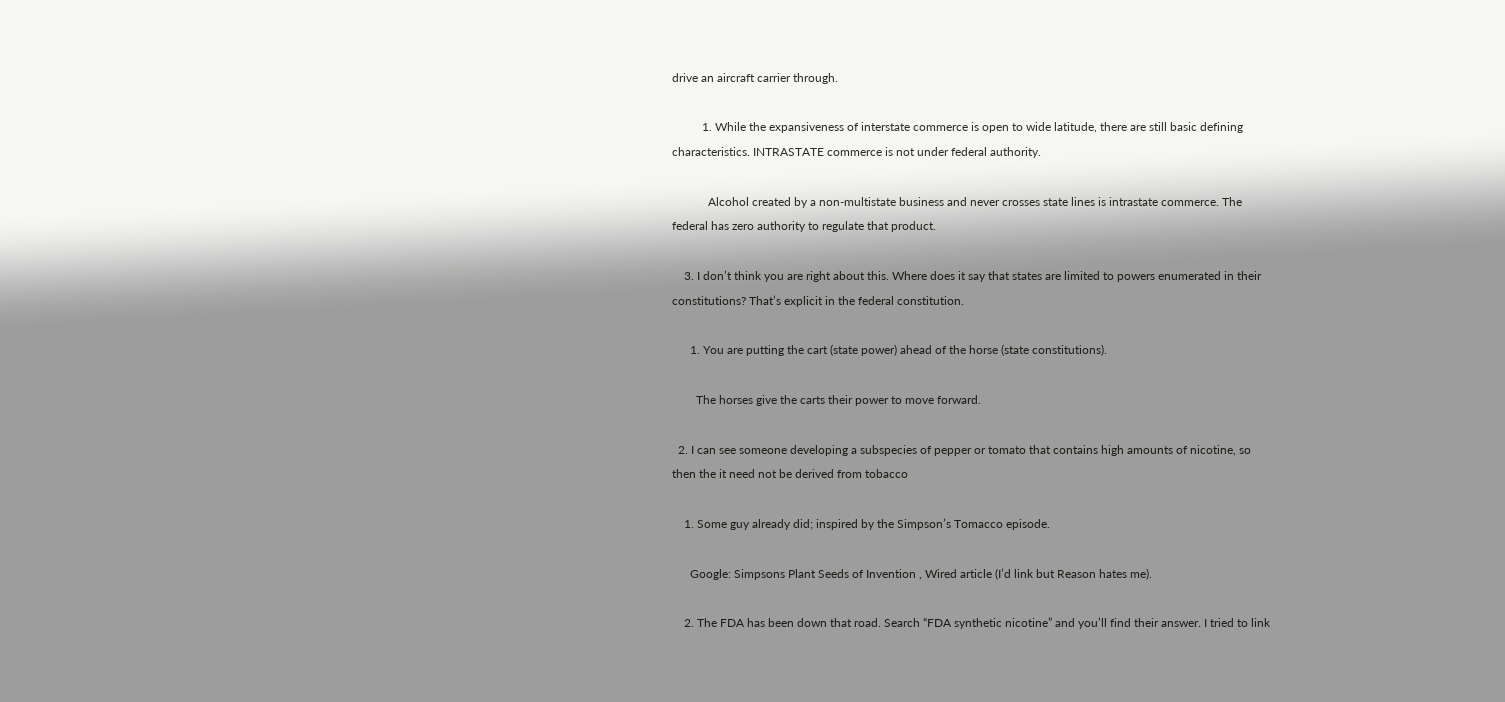drive an aircraft carrier through.

          1. While the expansiveness of interstate commerce is open to wide latitude, there are still basic defining characteristics. INTRASTATE commerce is not under federal authority.

            Alcohol created by a non-multistate business and never crosses state lines is intrastate commerce. The federal has zero authority to regulate that product.

    3. I don’t think you are right about this. Where does it say that states are limited to powers enumerated in their constitutions? That’s explicit in the federal constitution.

      1. You are putting the cart (state power) ahead of the horse (state constitutions).

        The horses give the carts their power to move forward.

  2. I can see someone developing a subspecies of pepper or tomato that contains high amounts of nicotine, so then the it need not be derived from tobacco

    1. Some guy already did; inspired by the Simpson’s Tomacco episode.

      Google: Simpsons Plant Seeds of Invention , Wired article (I’d link but Reason hates me).

    2. The FDA has been down that road. Search “FDA synthetic nicotine” and you’ll find their answer. I tried to link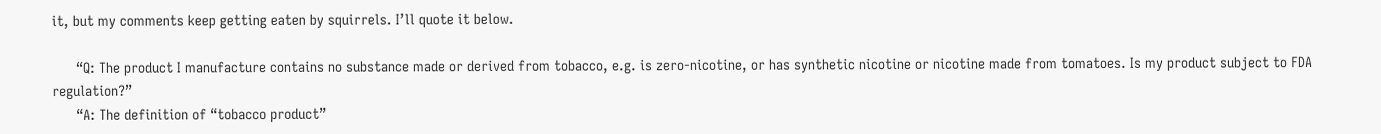it, but my comments keep getting eaten by squirrels. I’ll quote it below.

      “Q: The product I manufacture contains no substance made or derived from tobacco, e.g. is zero-nicotine, or has synthetic nicotine or nicotine made from tomatoes. Is my product subject to FDA regulation?”
      “A: The definition of “tobacco product”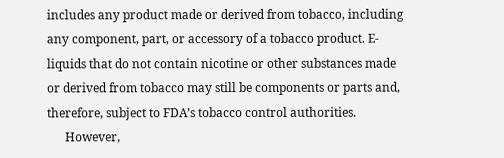includes any product made or derived from tobacco, including any component, part, or accessory of a tobacco product. E-liquids that do not contain nicotine or other substances made or derived from tobacco may still be components or parts and, therefore, subject to FDA’s tobacco control authorities.
      However,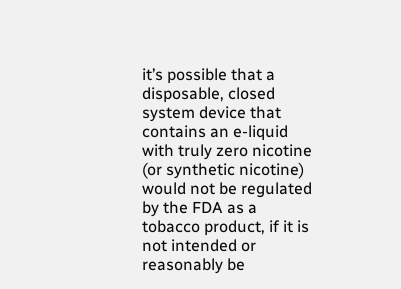it’s possible that a disposable, closed system device that contains an e-liquid with truly zero nicotine (or synthetic nicotine) would not be regulated by the FDA as a tobacco product, if it is not intended or reasonably be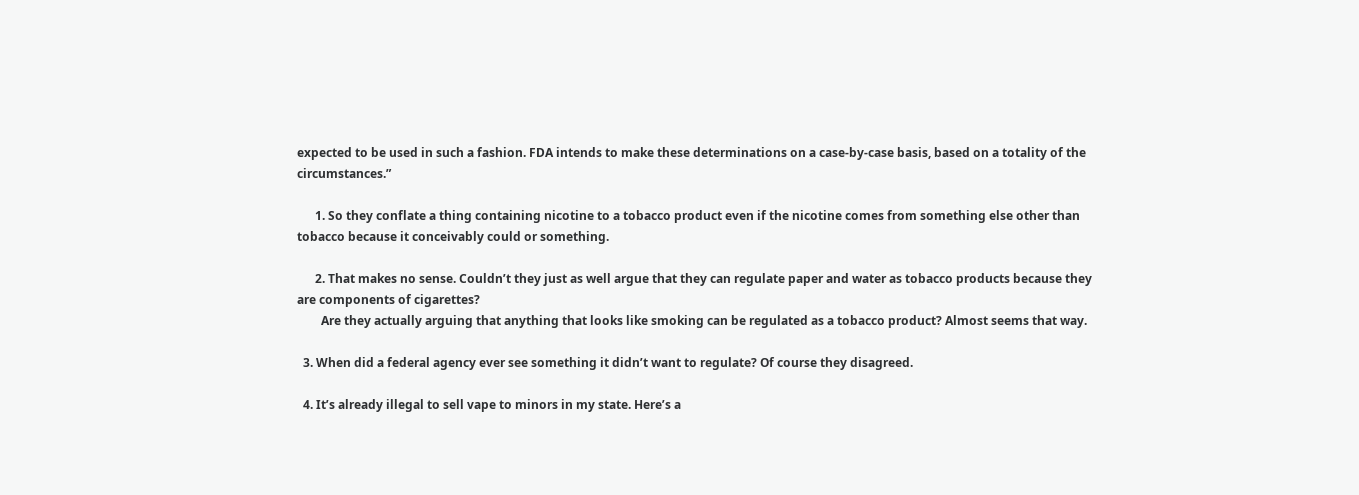expected to be used in such a fashion. FDA intends to make these determinations on a case-by-case basis, based on a totality of the circumstances.”

      1. So they conflate a thing containing nicotine to a tobacco product even if the nicotine comes from something else other than tobacco because it conceivably could or something.

      2. That makes no sense. Couldn’t they just as well argue that they can regulate paper and water as tobacco products because they are components of cigarettes?
        Are they actually arguing that anything that looks like smoking can be regulated as a tobacco product? Almost seems that way.

  3. When did a federal agency ever see something it didn’t want to regulate? Of course they disagreed.

  4. It’s already illegal to sell vape to minors in my state. Here’s a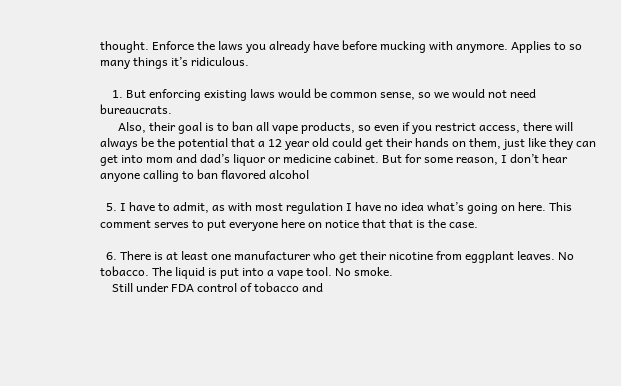thought. Enforce the laws you already have before mucking with anymore. Applies to so many things it’s ridiculous.

    1. But enforcing existing laws would be common sense, so we would not need bureaucrats.
      Also, their goal is to ban all vape products, so even if you restrict access, there will always be the potential that a 12 year old could get their hands on them, just like they can get into mom and dad’s liquor or medicine cabinet. But for some reason, I don’t hear anyone calling to ban flavored alcohol

  5. I have to admit, as with most regulation I have no idea what’s going on here. This comment serves to put everyone here on notice that that is the case.

  6. There is at least one manufacturer who get their nicotine from eggplant leaves. No tobacco. The liquid is put into a vape tool. No smoke.
    Still under FDA control of tobacco and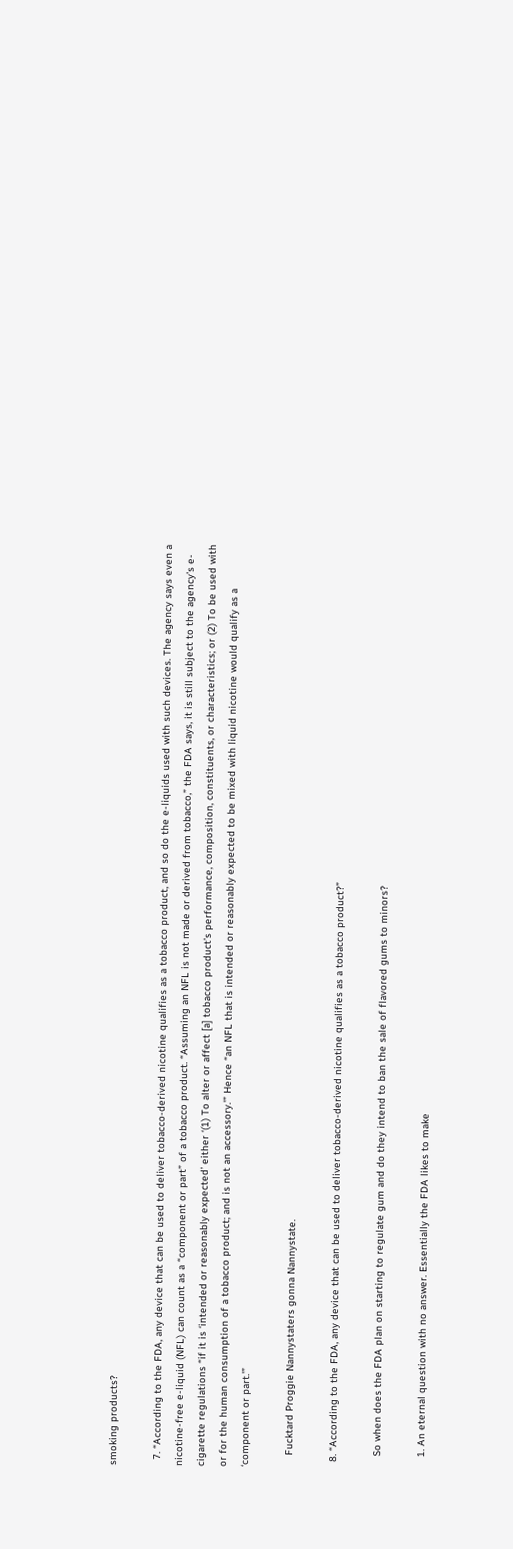smoking products?

  7. “According to the FDA, any device that can be used to deliver tobacco-derived nicotine qualifies as a tobacco product, and so do the e-liquids used with such devices. The agency says even a nicotine-free e-liquid (NFL) can count as a “component or part” of a tobacco product. “Assuming an NFL is not made or derived from tobacco,” the FDA says, it is still subject to the agency’s e-cigarette regulations “if it is ‘intended or reasonably expected’ either ‘(1) To alter or affect [a] tobacco product’s performance, composition, constituents, or characteristics; or (2) To be used with or for the human consumption of a tobacco product; and is not an accessory.'” Hence “an NFL that is intended or reasonably expected to be mixed with liquid nicotine would qualify as a ‘component or part.'”

    Fucktard Proggie Nannystaters gonna Nannystate.

  8. “According to the FDA, any device that can be used to deliver tobacco-derived nicotine qualifies as a tobacco product?”

    So when does the FDA plan on starting to regulate gum and do they intend to ban the sale of flavored gums to minors?

    1. An eternal question with no answer. Essentially the FDA likes to make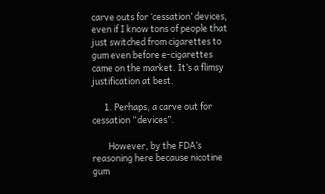carve outs for ‘cessation’ devices, even if I know tons of people that just switched from cigarettes to gum even before e-cigarettes came on the market. It’s a flimsy justification at best.

      1. Perhaps, a carve out for cessation “devices”.

        However, by the FDA’s reasoning here because nicotine gum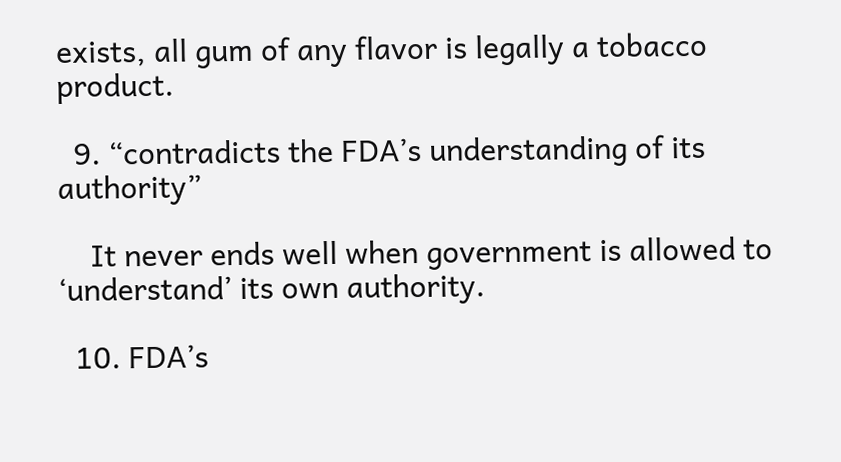exists, all gum of any flavor is legally a tobacco product.

  9. “contradicts the FDA’s understanding of its authority”

    It never ends well when government is allowed to ‘understand’ its own authority.

  10. FDA’s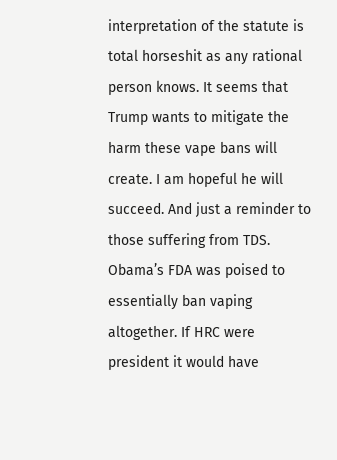interpretation of the statute is total horseshit as any rational person knows. It seems that Trump wants to mitigate the harm these vape bans will create. I am hopeful he will succeed. And just a reminder to those suffering from TDS. Obama’s FDA was poised to essentially ban vaping altogether. If HRC were president it would have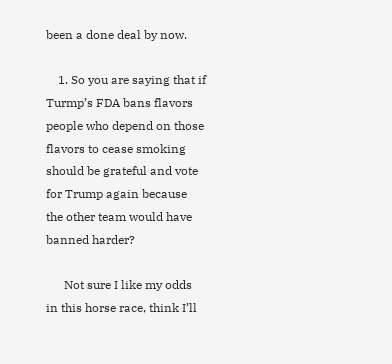been a done deal by now.

    1. So you are saying that if Turmp’s FDA bans flavors people who depend on those flavors to cease smoking should be grateful and vote for Trump again because the other team would have banned harder?

      Not sure I like my odds in this horse race, think I’ll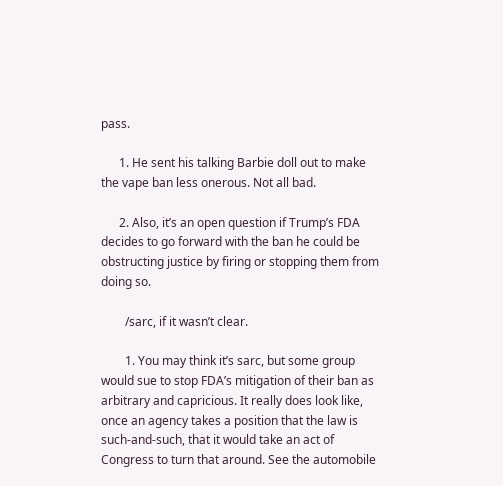pass.

      1. He sent his talking Barbie doll out to make the vape ban less onerous. Not all bad.

      2. Also, it’s an open question if Trump’s FDA decides to go forward with the ban he could be obstructing justice by firing or stopping them from doing so.

        /sarc, if it wasn’t clear.

        1. You may think it’s sarc, but some group would sue to stop FDA’s mitigation of their ban as arbitrary and capricious. It really does look like, once an agency takes a position that the law is such-and-such, that it would take an act of Congress to turn that around. See the automobile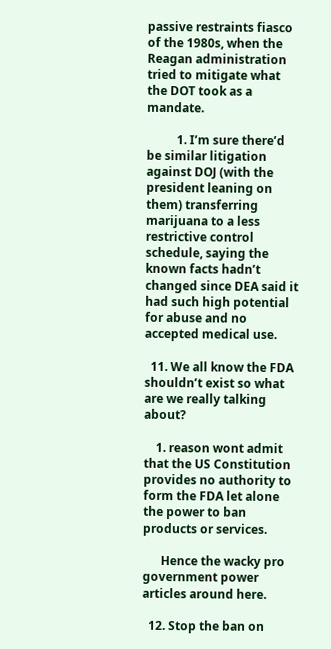passive restraints fiasco of the 1980s, when the Reagan administration tried to mitigate what the DOT took as a mandate.

          1. I’m sure there’d be similar litigation against DOJ (with the president leaning on them) transferring marijuana to a less restrictive control schedule, saying the known facts hadn’t changed since DEA said it had such high potential for abuse and no accepted medical use.

  11. We all know the FDA shouldn’t exist so what are we really talking about?

    1. reason wont admit that the US Constitution provides no authority to form the FDA let alone the power to ban products or services.

      Hence the wacky pro government power articles around here.

  12. Stop the ban on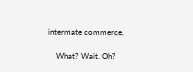intermate commerce.

    What? Wait. Oh?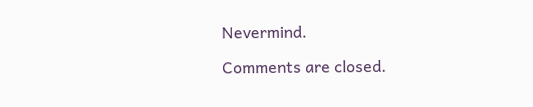Nevermind.

Comments are closed.